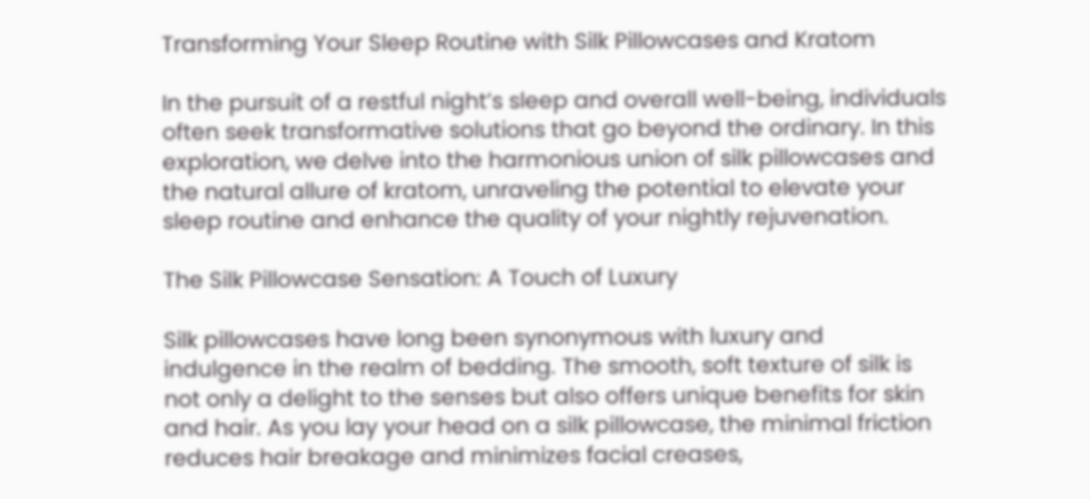Transforming Your Sleep Routine with Silk Pillowcases and Kratom

In the pursuit of a restful night’s sleep and overall well-being, individuals often seek transformative solutions that go beyond the ordinary. In this exploration, we delve into the harmonious union of silk pillowcases and the natural allure of kratom, unraveling the potential to elevate your sleep routine and enhance the quality of your nightly rejuvenation.

The Silk Pillowcase Sensation: A Touch of Luxury

Silk pillowcases have long been synonymous with luxury and indulgence in the realm of bedding. The smooth, soft texture of silk is not only a delight to the senses but also offers unique benefits for skin and hair. As you lay your head on a silk pillowcase, the minimal friction reduces hair breakage and minimizes facial creases,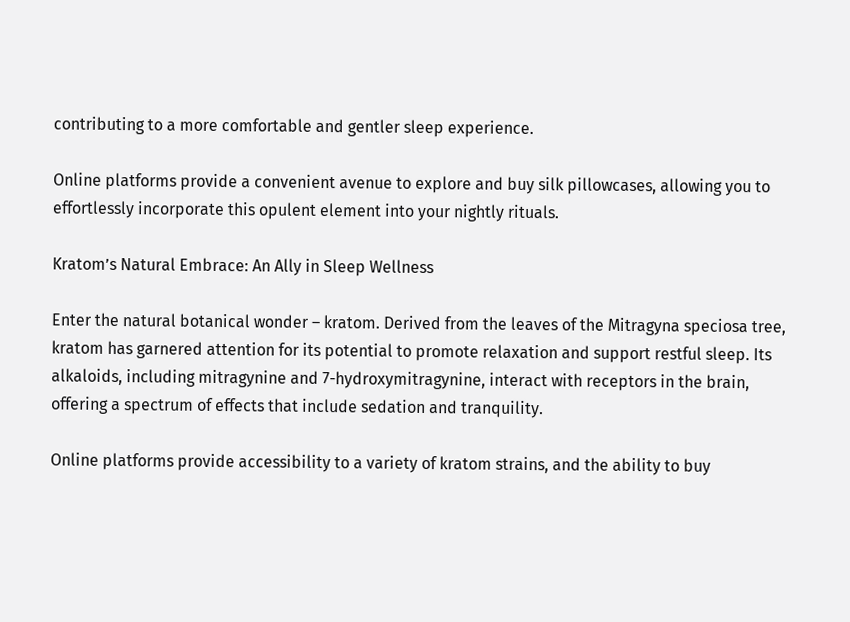contributing to a more comfortable and gentler sleep experience.

Online platforms provide a convenient avenue to explore and buy silk pillowcases, allowing you to effortlessly incorporate this opulent element into your nightly rituals.

Kratom’s Natural Embrace: An Ally in Sleep Wellness

Enter the natural botanical wonder – kratom. Derived from the leaves of the Mitragyna speciosa tree, kratom has garnered attention for its potential to promote relaxation and support restful sleep. Its alkaloids, including mitragynine and 7-hydroxymitragynine, interact with receptors in the brain, offering a spectrum of effects that include sedation and tranquility.

Online platforms provide accessibility to a variety of kratom strains, and the ability to buy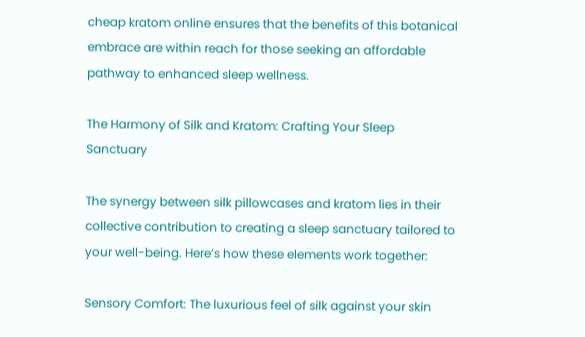cheap kratom online ensures that the benefits of this botanical embrace are within reach for those seeking an affordable pathway to enhanced sleep wellness.

The Harmony of Silk and Kratom: Crafting Your Sleep Sanctuary

The synergy between silk pillowcases and kratom lies in their collective contribution to creating a sleep sanctuary tailored to your well-being. Here’s how these elements work together:

Sensory Comfort: The luxurious feel of silk against your skin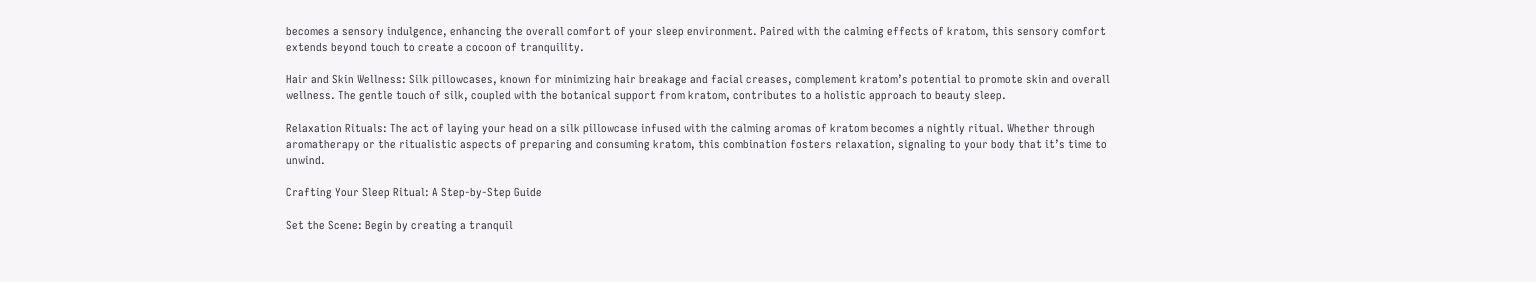becomes a sensory indulgence, enhancing the overall comfort of your sleep environment. Paired with the calming effects of kratom, this sensory comfort extends beyond touch to create a cocoon of tranquility.

Hair and Skin Wellness: Silk pillowcases, known for minimizing hair breakage and facial creases, complement kratom’s potential to promote skin and overall wellness. The gentle touch of silk, coupled with the botanical support from kratom, contributes to a holistic approach to beauty sleep.

Relaxation Rituals: The act of laying your head on a silk pillowcase infused with the calming aromas of kratom becomes a nightly ritual. Whether through aromatherapy or the ritualistic aspects of preparing and consuming kratom, this combination fosters relaxation, signaling to your body that it’s time to unwind.

Crafting Your Sleep Ritual: A Step-by-Step Guide

Set the Scene: Begin by creating a tranquil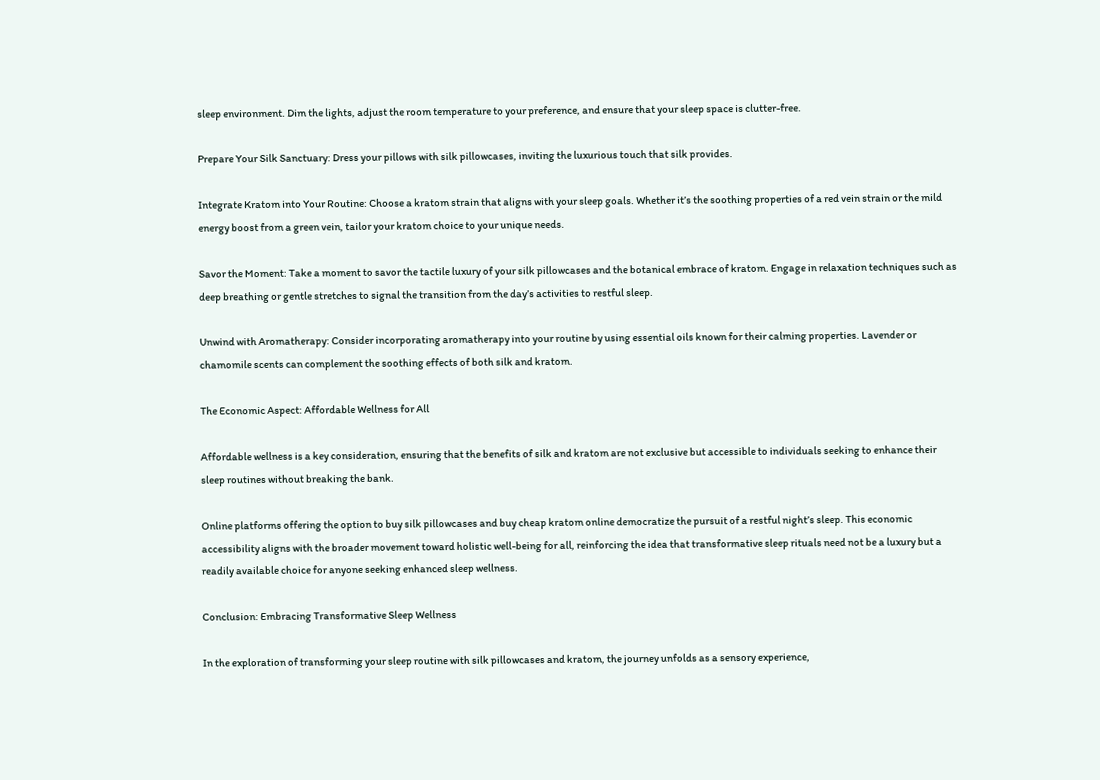sleep environment. Dim the lights, adjust the room temperature to your preference, and ensure that your sleep space is clutter-free.

Prepare Your Silk Sanctuary: Dress your pillows with silk pillowcases, inviting the luxurious touch that silk provides.

Integrate Kratom into Your Routine: Choose a kratom strain that aligns with your sleep goals. Whether it’s the soothing properties of a red vein strain or the mild energy boost from a green vein, tailor your kratom choice to your unique needs.

Savor the Moment: Take a moment to savor the tactile luxury of your silk pillowcases and the botanical embrace of kratom. Engage in relaxation techniques such as deep breathing or gentle stretches to signal the transition from the day’s activities to restful sleep.

Unwind with Aromatherapy: Consider incorporating aromatherapy into your routine by using essential oils known for their calming properties. Lavender or chamomile scents can complement the soothing effects of both silk and kratom.

The Economic Aspect: Affordable Wellness for All

Affordable wellness is a key consideration, ensuring that the benefits of silk and kratom are not exclusive but accessible to individuals seeking to enhance their sleep routines without breaking the bank.

Online platforms offering the option to buy silk pillowcases and buy cheap kratom online democratize the pursuit of a restful night’s sleep. This economic accessibility aligns with the broader movement toward holistic well-being for all, reinforcing the idea that transformative sleep rituals need not be a luxury but a readily available choice for anyone seeking enhanced sleep wellness.

Conclusion: Embracing Transformative Sleep Wellness

In the exploration of transforming your sleep routine with silk pillowcases and kratom, the journey unfolds as a sensory experience,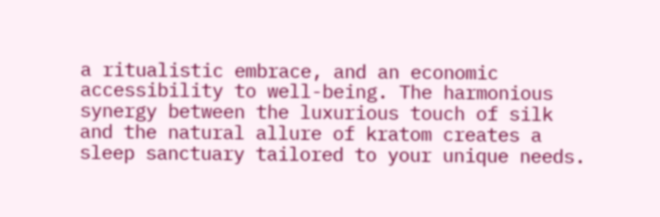a ritualistic embrace, and an economic accessibility to well-being. The harmonious synergy between the luxurious touch of silk and the natural allure of kratom creates a sleep sanctuary tailored to your unique needs.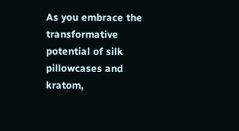As you embrace the transformative potential of silk pillowcases and kratom,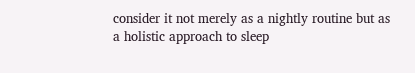consider it not merely as a nightly routine but as a holistic approach to sleep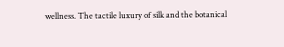wellness. The tactile luxury of silk and the botanical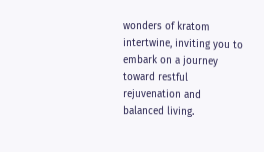wonders of kratom intertwine, inviting you to embark on a journey toward restful rejuvenation and balanced living.